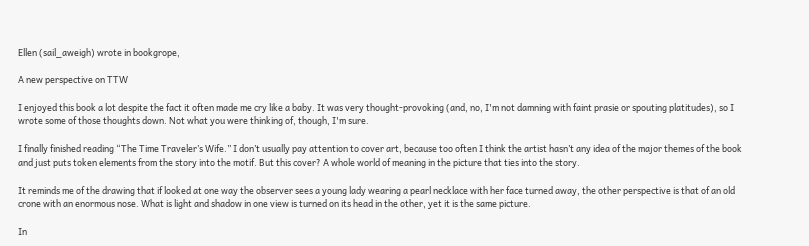Ellen (sail_aweigh) wrote in bookgrope,

A new perspective on TTW

I enjoyed this book a lot despite the fact it often made me cry like a baby. It was very thought-provoking (and, no, I'm not damning with faint prasie or spouting platitudes), so I wrote some of those thoughts down. Not what you were thinking of, though, I'm sure.

I finally finished reading “The Time Traveler’s Wife.” I don’t usually pay attention to cover art, because too often I think the artist hasn’t any idea of the major themes of the book and just puts token elements from the story into the motif. But this cover? A whole world of meaning in the picture that ties into the story.

It reminds me of the drawing that if looked at one way the observer sees a young lady wearing a pearl necklace with her face turned away, the other perspective is that of an old crone with an enormous nose. What is light and shadow in one view is turned on its head in the other, yet it is the same picture.

In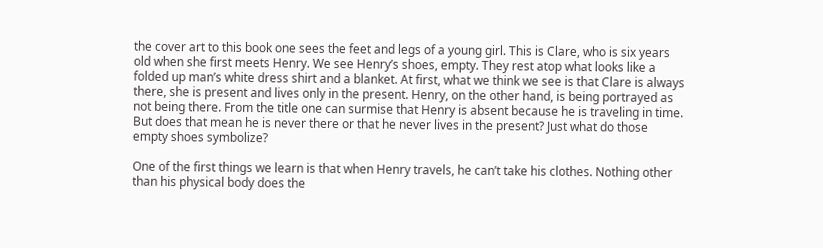the cover art to this book one sees the feet and legs of a young girl. This is Clare, who is six years old when she first meets Henry. We see Henry’s shoes, empty. They rest atop what looks like a folded up man’s white dress shirt and a blanket. At first, what we think we see is that Clare is always there, she is present and lives only in the present. Henry, on the other hand, is being portrayed as not being there. From the title one can surmise that Henry is absent because he is traveling in time. But does that mean he is never there or that he never lives in the present? Just what do those empty shoes symbolize?

One of the first things we learn is that when Henry travels, he can’t take his clothes. Nothing other than his physical body does the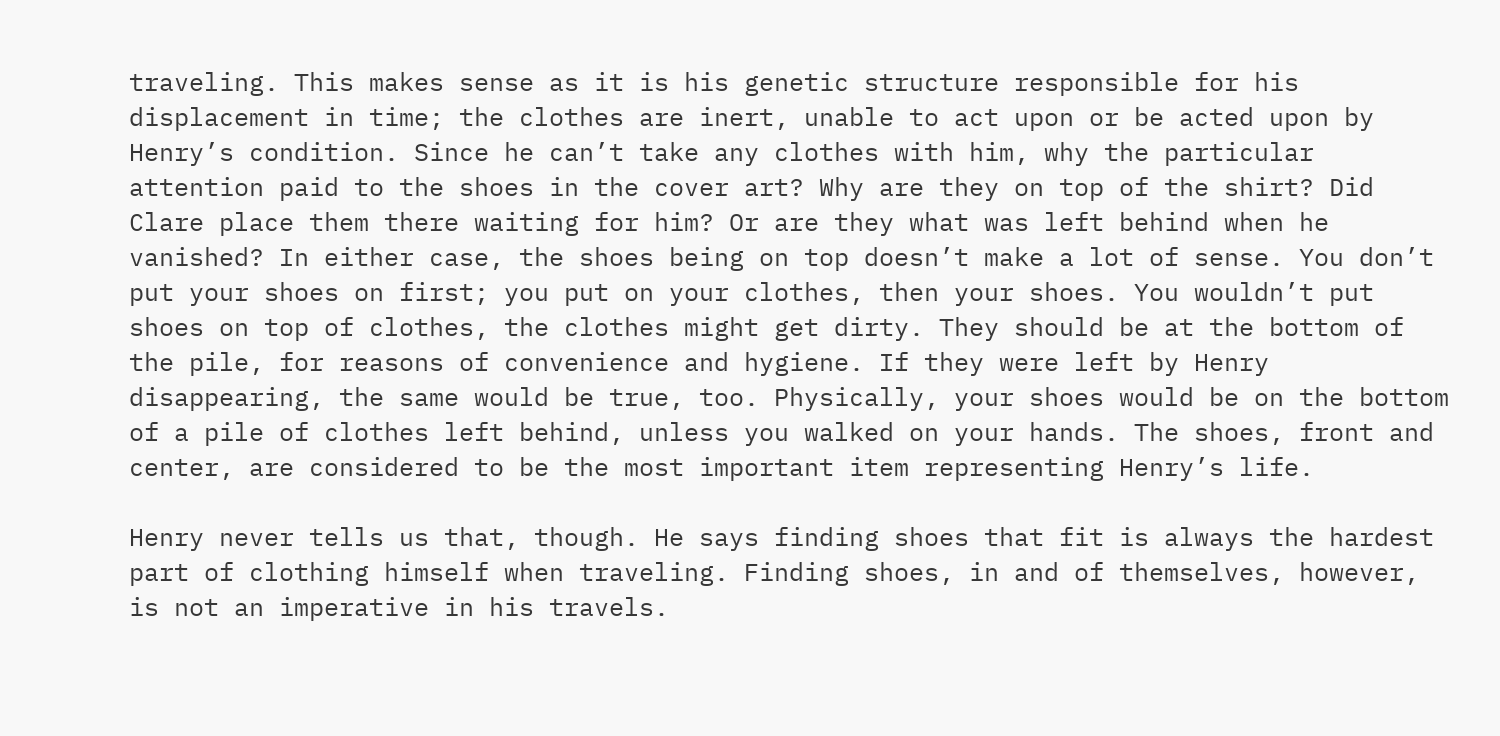traveling. This makes sense as it is his genetic structure responsible for his displacement in time; the clothes are inert, unable to act upon or be acted upon by Henry’s condition. Since he can’t take any clothes with him, why the particular attention paid to the shoes in the cover art? Why are they on top of the shirt? Did Clare place them there waiting for him? Or are they what was left behind when he vanished? In either case, the shoes being on top doesn’t make a lot of sense. You don’t put your shoes on first; you put on your clothes, then your shoes. You wouldn’t put shoes on top of clothes, the clothes might get dirty. They should be at the bottom of the pile, for reasons of convenience and hygiene. If they were left by Henry disappearing, the same would be true, too. Physically, your shoes would be on the bottom of a pile of clothes left behind, unless you walked on your hands. The shoes, front and center, are considered to be the most important item representing Henry’s life.

Henry never tells us that, though. He says finding shoes that fit is always the hardest part of clothing himself when traveling. Finding shoes, in and of themselves, however, is not an imperative in his travels.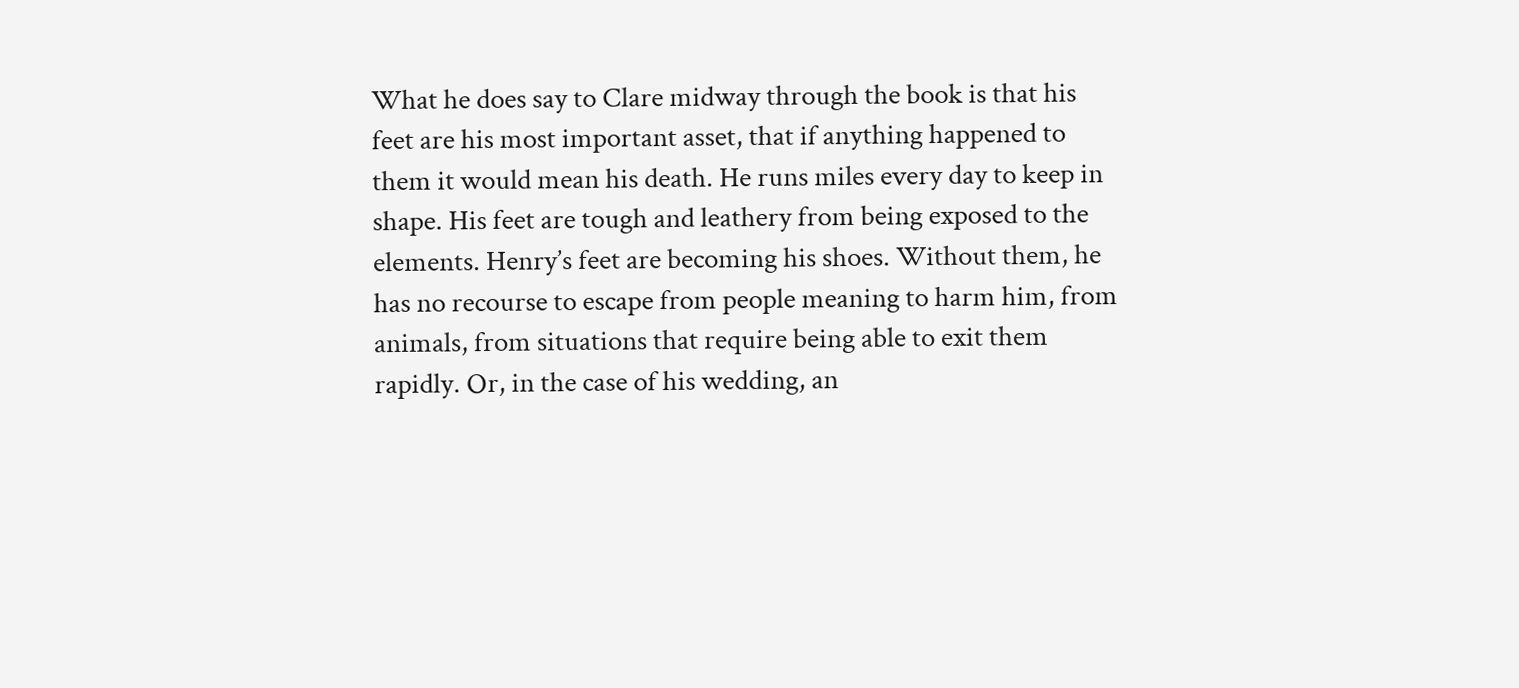What he does say to Clare midway through the book is that his feet are his most important asset, that if anything happened to them it would mean his death. He runs miles every day to keep in shape. His feet are tough and leathery from being exposed to the elements. Henry’s feet are becoming his shoes. Without them, he has no recourse to escape from people meaning to harm him, from animals, from situations that require being able to exit them rapidly. Or, in the case of his wedding, an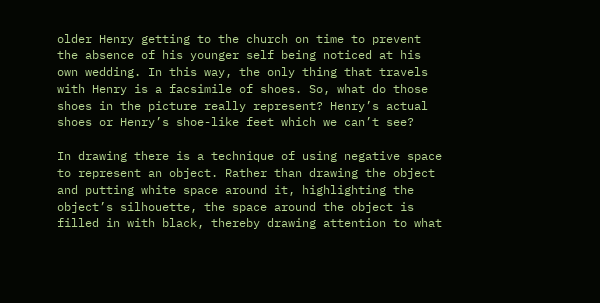older Henry getting to the church on time to prevent the absence of his younger self being noticed at his own wedding. In this way, the only thing that travels with Henry is a facsimile of shoes. So, what do those shoes in the picture really represent? Henry’s actual shoes or Henry’s shoe-like feet which we can’t see?

In drawing there is a technique of using negative space to represent an object. Rather than drawing the object and putting white space around it, highlighting the object’s silhouette, the space around the object is filled in with black, thereby drawing attention to what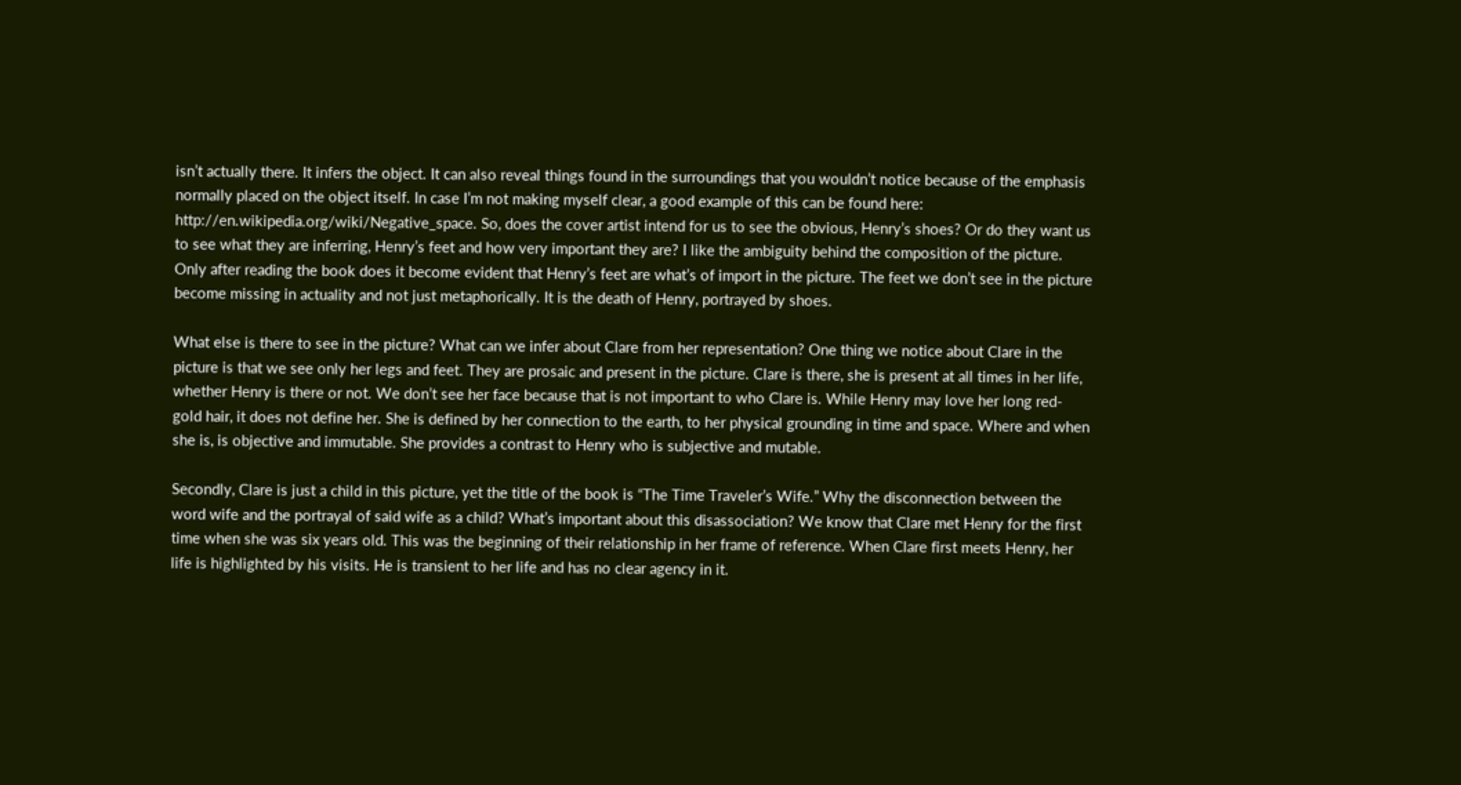isn’t actually there. It infers the object. It can also reveal things found in the surroundings that you wouldn’t notice because of the emphasis normally placed on the object itself. In case I’m not making myself clear, a good example of this can be found here: http://en.wikipedia.org/wiki/Negative_space. So, does the cover artist intend for us to see the obvious, Henry’s shoes? Or do they want us to see what they are inferring, Henry’s feet and how very important they are? I like the ambiguity behind the composition of the picture. Only after reading the book does it become evident that Henry’s feet are what’s of import in the picture. The feet we don’t see in the picture become missing in actuality and not just metaphorically. It is the death of Henry, portrayed by shoes.

What else is there to see in the picture? What can we infer about Clare from her representation? One thing we notice about Clare in the picture is that we see only her legs and feet. They are prosaic and present in the picture. Clare is there, she is present at all times in her life, whether Henry is there or not. We don’t see her face because that is not important to who Clare is. While Henry may love her long red-gold hair, it does not define her. She is defined by her connection to the earth, to her physical grounding in time and space. Where and when she is, is objective and immutable. She provides a contrast to Henry who is subjective and mutable.

Secondly, Clare is just a child in this picture, yet the title of the book is “The Time Traveler’s Wife.” Why the disconnection between the word wife and the portrayal of said wife as a child? What’s important about this disassociation? We know that Clare met Henry for the first time when she was six years old. This was the beginning of their relationship in her frame of reference. When Clare first meets Henry, her life is highlighted by his visits. He is transient to her life and has no clear agency in it.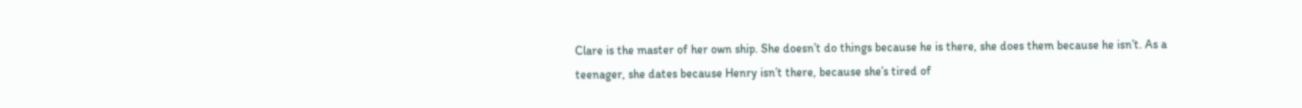Clare is the master of her own ship. She doesn’t do things because he is there, she does them because he isn’t. As a teenager, she dates because Henry isn’t there, because she’s tired of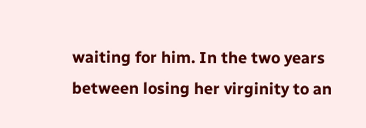waiting for him. In the two years between losing her virginity to an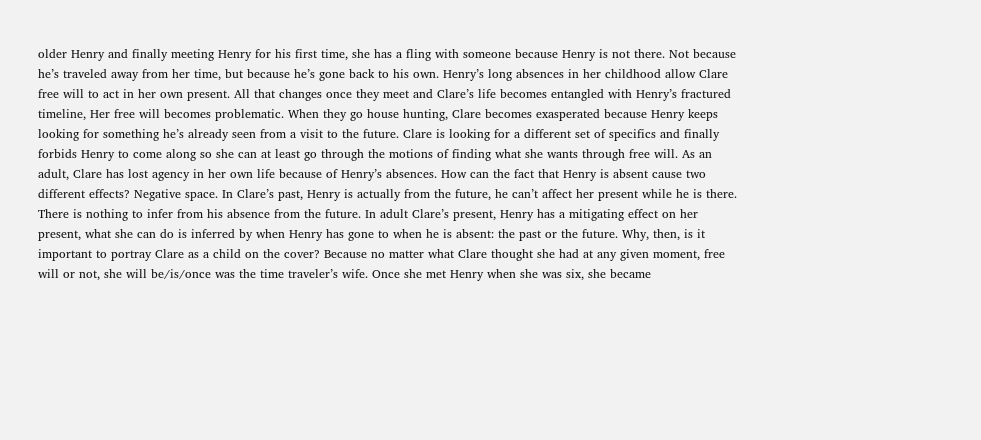older Henry and finally meeting Henry for his first time, she has a fling with someone because Henry is not there. Not because he’s traveled away from her time, but because he’s gone back to his own. Henry’s long absences in her childhood allow Clare free will to act in her own present. All that changes once they meet and Clare’s life becomes entangled with Henry’s fractured timeline, Her free will becomes problematic. When they go house hunting, Clare becomes exasperated because Henry keeps looking for something he’s already seen from a visit to the future. Clare is looking for a different set of specifics and finally forbids Henry to come along so she can at least go through the motions of finding what she wants through free will. As an adult, Clare has lost agency in her own life because of Henry’s absences. How can the fact that Henry is absent cause two different effects? Negative space. In Clare’s past, Henry is actually from the future, he can’t affect her present while he is there. There is nothing to infer from his absence from the future. In adult Clare’s present, Henry has a mitigating effect on her present, what she can do is inferred by when Henry has gone to when he is absent: the past or the future. Why, then, is it important to portray Clare as a child on the cover? Because no matter what Clare thought she had at any given moment, free will or not, she will be/is/once was the time traveler’s wife. Once she met Henry when she was six, she became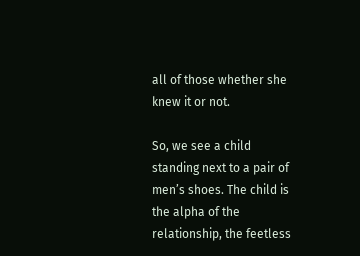all of those whether she knew it or not.

So, we see a child standing next to a pair of men’s shoes. The child is the alpha of the relationship, the feetless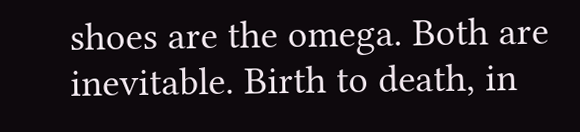shoes are the omega. Both are inevitable. Birth to death, in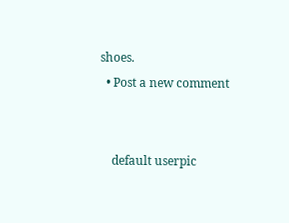shoes.
  • Post a new comment


    default userpic